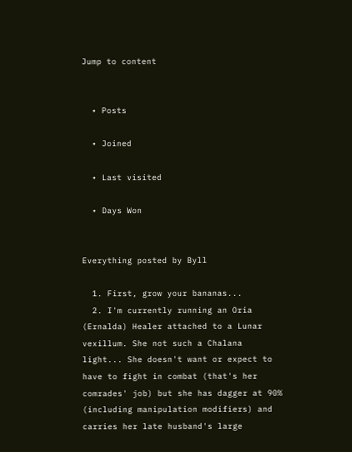Jump to content


  • Posts

  • Joined

  • Last visited

  • Days Won


Everything posted by Byll

  1. First, grow your bananas...
  2. I'm currently running an Oria (Ernalda) Healer attached to a Lunar vexillum. She not such a Chalana light... She doesn't want or expect to have to fight in combat (that's her comrades' job) but she has dagger at 90% (including manipulation modifiers) and carries her late husband's large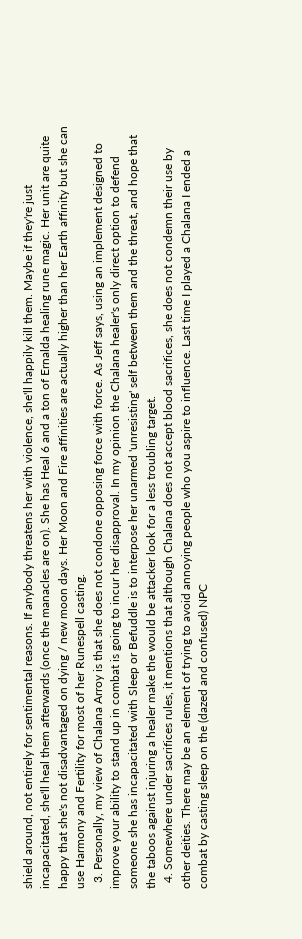shield around, not entirely for sentimental reasons. If anybody threatens her with violence, she'll happily kill them. Maybe if they're just incapacitated, she'll heal them afterwards (once the manacles are on). She has Heal 6 and a ton of Ernalda healing rune magic. Her unit are quite happy that she's not disadvantaged on dying / new moon days. Her Moon and Fire affinities are actually higher than her Earth affinity but she can use Harmony and Fertility for most of her Runespell casting.
  3. Personally, my view of Chalana Arroy is that she does not condone opposing force with force. As Jeff says, using an implement designed to improve your ability to stand up in combat is going to incur her disapproval. In my opinion the Chalana healer's only direct option to defend someone she has incapacitated with Sleep or Befuddle is to interpose her unarmed 'unresisting' self between them and the threat, and hope that the taboos against injuring a healer make the would be attacker look for a less troubling target.
  4. Somewhere under sacrifices rules, it mentions that although Chalana does not accept blood sacrifices, she does not condemn their use by other deities. There may be an element of trying to avoid annoying people who you aspire to influence. Last time I played a Chalana I ended a combat by casting sleep on the (dazed and confused) NPC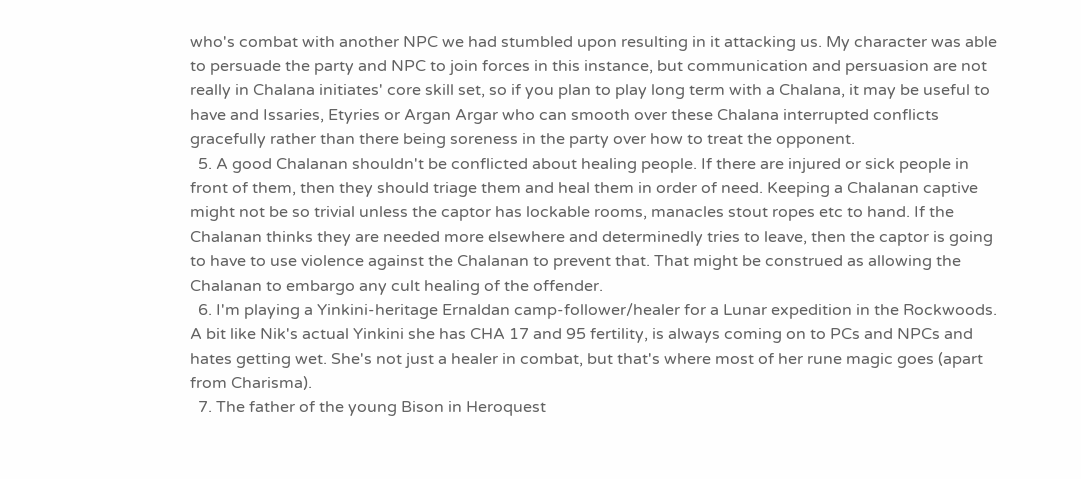who's combat with another NPC we had stumbled upon resulting in it attacking us. My character was able to persuade the party and NPC to join forces in this instance, but communication and persuasion are not really in Chalana initiates' core skill set, so if you plan to play long term with a Chalana, it may be useful to have and Issaries, Etyries or Argan Argar who can smooth over these Chalana interrupted conflicts gracefully rather than there being soreness in the party over how to treat the opponent.
  5. A good Chalanan shouldn't be conflicted about healing people. If there are injured or sick people in front of them, then they should triage them and heal them in order of need. Keeping a Chalanan captive might not be so trivial unless the captor has lockable rooms, manacles stout ropes etc to hand. If the Chalanan thinks they are needed more elsewhere and determinedly tries to leave, then the captor is going to have to use violence against the Chalanan to prevent that. That might be construed as allowing the Chalanan to embargo any cult healing of the offender.
  6. I'm playing a Yinkini-heritage Ernaldan camp-follower/healer for a Lunar expedition in the Rockwoods. A bit like Nik's actual Yinkini she has CHA 17 and 95 fertility, is always coming on to PCs and NPCs and hates getting wet. She's not just a healer in combat, but that's where most of her rune magic goes (apart from Charisma).
  7. The father of the young Bison in Heroquest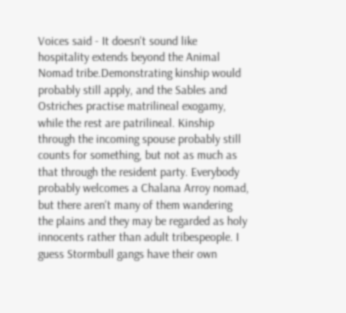Voices said - It doesn't sound like hospitality extends beyond the Animal Nomad tribe.Demonstrating kinship would probably still apply, and the Sables and Ostriches practise matrilineal exogamy, while the rest are patrilineal. Kinship through the incoming spouse probably still counts for something, but not as much as that through the resident party. Everybody probably welcomes a Chalana Arroy nomad, but there aren't many of them wandering the plains and they may be regarded as holy innocents rather than adult tribespeople. I guess Stormbull gangs have their own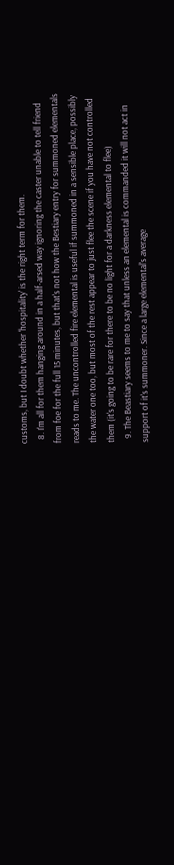customs, but I doubt whether 'hospitality' is the right term for them.
  8. I'm all for them hanging around in a half-arsed way ignoring the caster unable to tell friend from foe for the full 15 minutes, but that's not how the Bestiary entry for summoned elementals reads to me. The uncontrolled fire elemental is useful if summoned in a sensible place, possibly the water one too, but most of the rest appear to just flee the scene if you have not controlled them (it's going to be rare for there to be no light for a darkness elemental to flee)
  9. The Beastiary seems to me to say that unless an elemental is commanded it will not act in support of it's summoner. Since a large elemental's average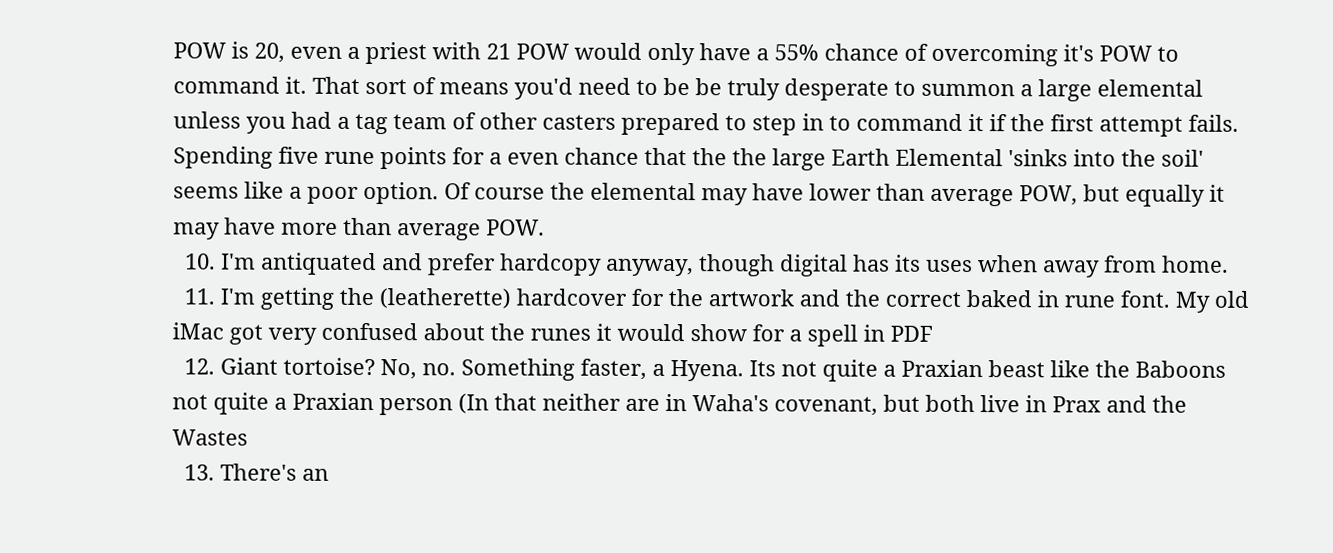POW is 20, even a priest with 21 POW would only have a 55% chance of overcoming it's POW to command it. That sort of means you'd need to be be truly desperate to summon a large elemental unless you had a tag team of other casters prepared to step in to command it if the first attempt fails. Spending five rune points for a even chance that the the large Earth Elemental 'sinks into the soil' seems like a poor option. Of course the elemental may have lower than average POW, but equally it may have more than average POW.
  10. I'm antiquated and prefer hardcopy anyway, though digital has its uses when away from home.
  11. I'm getting the (leatherette) hardcover for the artwork and the correct baked in rune font. My old iMac got very confused about the runes it would show for a spell in PDF
  12. Giant tortoise? No, no. Something faster, a Hyena. Its not quite a Praxian beast like the Baboons not quite a Praxian person (In that neither are in Waha's covenant, but both live in Prax and the Wastes
  13. There's an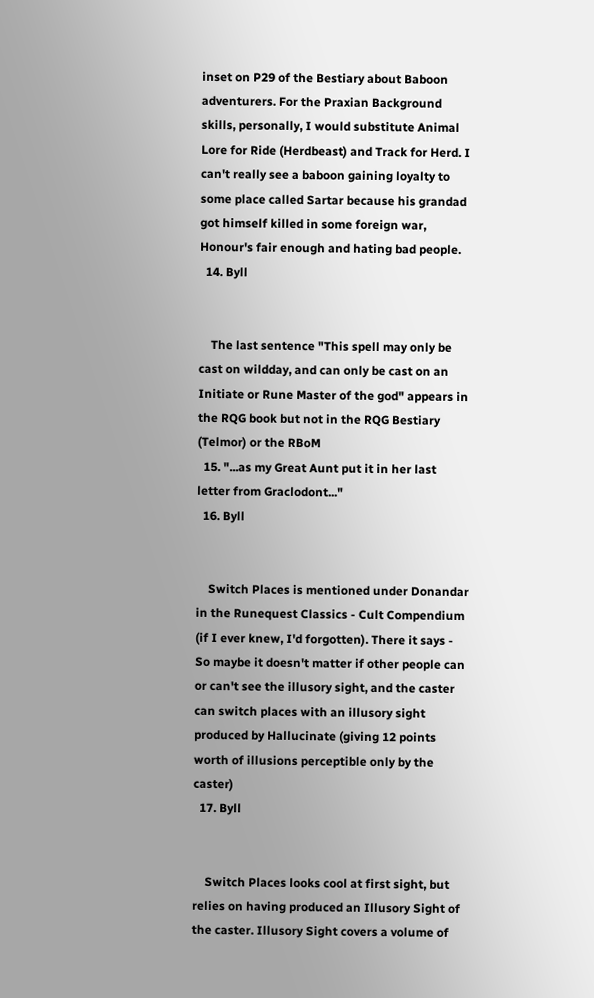inset on P29 of the Bestiary about Baboon adventurers. For the Praxian Background skills, personally, I would substitute Animal Lore for Ride (Herdbeast) and Track for Herd. I can't really see a baboon gaining loyalty to some place called Sartar because his grandad got himself killed in some foreign war, Honour's fair enough and hating bad people.
  14. Byll


    The last sentence "This spell may only be cast on wildday, and can only be cast on an Initiate or Rune Master of the god" appears in the RQG book but not in the RQG Bestiary (Telmor) or the RBoM
  15. "...as my Great Aunt put it in her last letter from Graclodont..."
  16. Byll


    Switch Places is mentioned under Donandar in the Runequest Classics - Cult Compendium (if I ever knew, I'd forgotten). There it says - So maybe it doesn't matter if other people can or can't see the illusory sight, and the caster can switch places with an illusory sight produced by Hallucinate (giving 12 points worth of illusions perceptible only by the caster)
  17. Byll


    Switch Places looks cool at first sight, but relies on having produced an Illusory Sight of the caster. Illusory Sight covers a volume of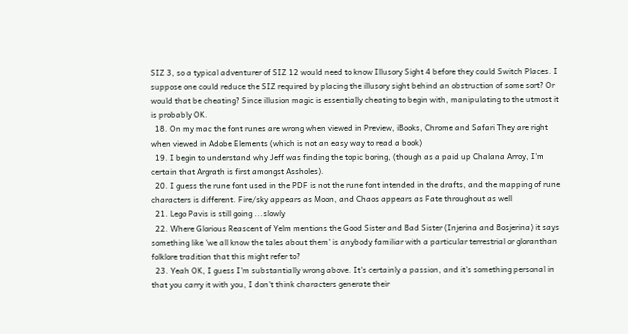SIZ 3, so a typical adventurer of SIZ 12 would need to know Illusory Sight 4 before they could Switch Places. I suppose one could reduce the SIZ required by placing the illusory sight behind an obstruction of some sort? Or would that be cheating? Since illusion magic is essentially cheating to begin with, manipulating to the utmost it is probably OK.
  18. On my mac the font runes are wrong when viewed in Preview, iBooks, Chrome and Safari They are right when viewed in Adobe Elements (which is not an easy way to read a book)
  19. I begin to understand why Jeff was finding the topic boring, (though as a paid up Chalana Arroy, I'm certain that Argrath is first amongst Assholes).
  20. I guess the rune font used in the PDF is not the rune font intended in the drafts, and the mapping of rune characters is different. Fire/sky appears as Moon, and Chaos appears as Fate throughout as well
  21. Lego Pavis is still going ...slowly
  22. Where Glorious Reascent of Yelm mentions the Good Sister and Bad Sister (Injerina and Bosjerina) it says something like 'we all know the tales about them' is anybody familiar with a particular terrestrial or gloranthan folklore tradition that this might refer to?
  23. Yeah OK, I guess I'm substantially wrong above. It's certainly a passion, and it's something personal in that you carry it with you, I don't think characters generate their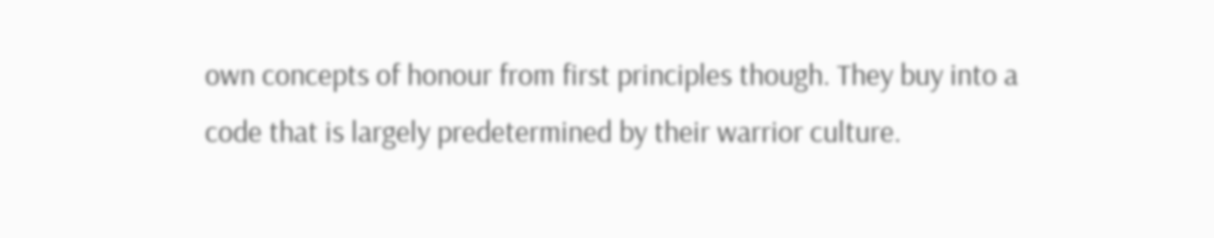own concepts of honour from first principles though. They buy into a code that is largely predetermined by their warrior culture.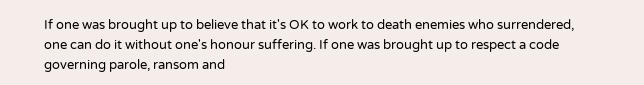If one was brought up to believe that it's OK to work to death enemies who surrendered, one can do it without one's honour suffering. If one was brought up to respect a code governing parole, ransom and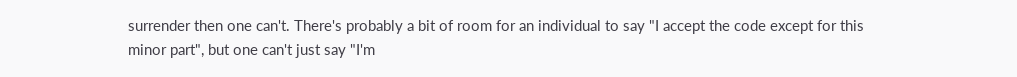surrender then one can't. There's probably a bit of room for an individual to say "I accept the code except for this minor part", but one can't just say "I'm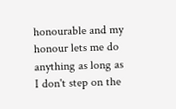honourable and my honour lets me do anything as long as I don't step on the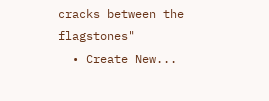cracks between the flagstones"
  • Create New...